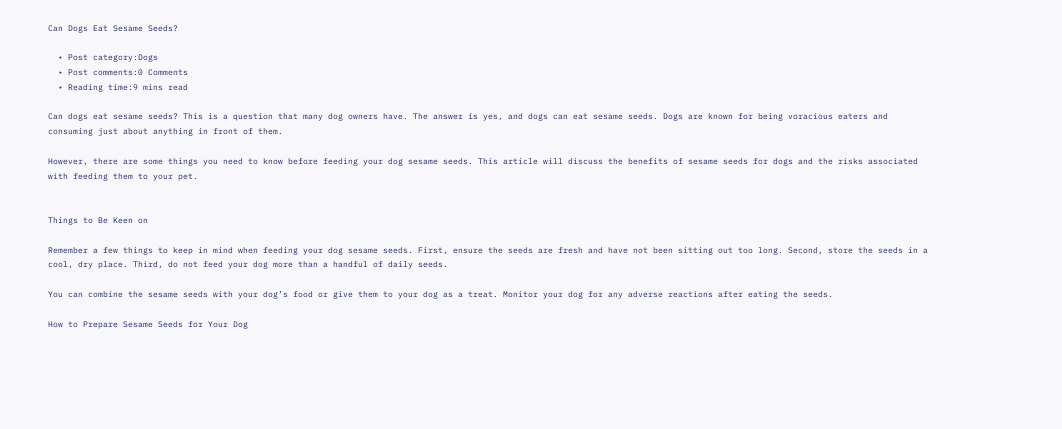Can Dogs Eat Sesame Seeds?

  • Post category:Dogs
  • Post comments:0 Comments
  • Reading time:9 mins read

Can dogs eat sesame seeds? This is a question that many dog owners have. The answer is yes, and dogs can eat sesame seeds. Dogs are known for being voracious eaters and consuming just about anything in front of them.

However, there are some things you need to know before feeding your dog sesame seeds. This article will discuss the benefits of sesame seeds for dogs and the risks associated with feeding them to your pet.


Things to Be Keen on

Remember a few things to keep in mind when feeding your dog sesame seeds. First, ensure the seeds are fresh and have not been sitting out too long. Second, store the seeds in a cool, dry place. Third, do not feed your dog more than a handful of daily seeds.

You can combine the sesame seeds with your dog’s food or give them to your dog as a treat. Monitor your dog for any adverse reactions after eating the seeds.

How to Prepare Sesame Seeds for Your Dog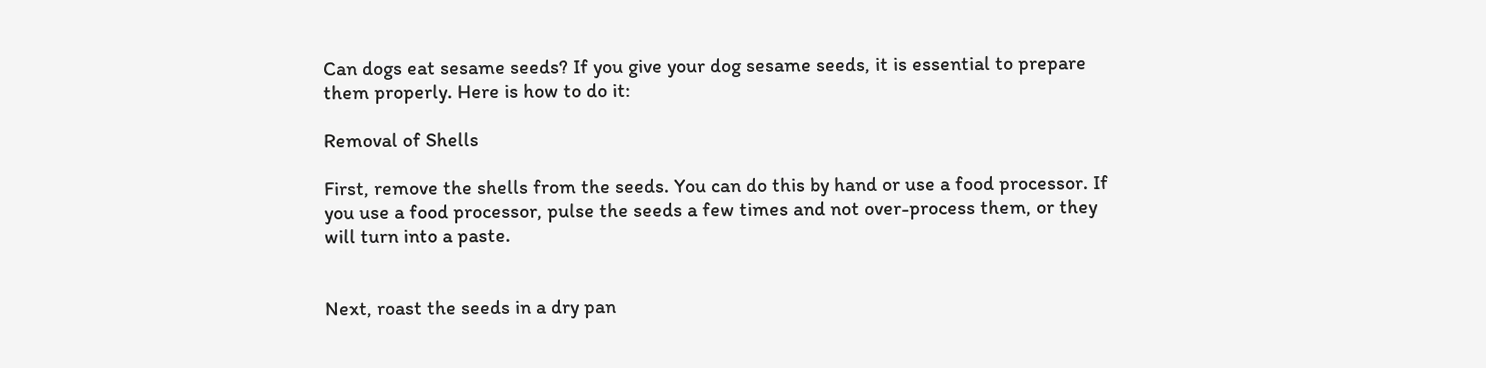Can dogs eat sesame seeds? If you give your dog sesame seeds, it is essential to prepare them properly. Here is how to do it:

Removal of Shells

First, remove the shells from the seeds. You can do this by hand or use a food processor. If you use a food processor, pulse the seeds a few times and not over-process them, or they will turn into a paste.


Next, roast the seeds in a dry pan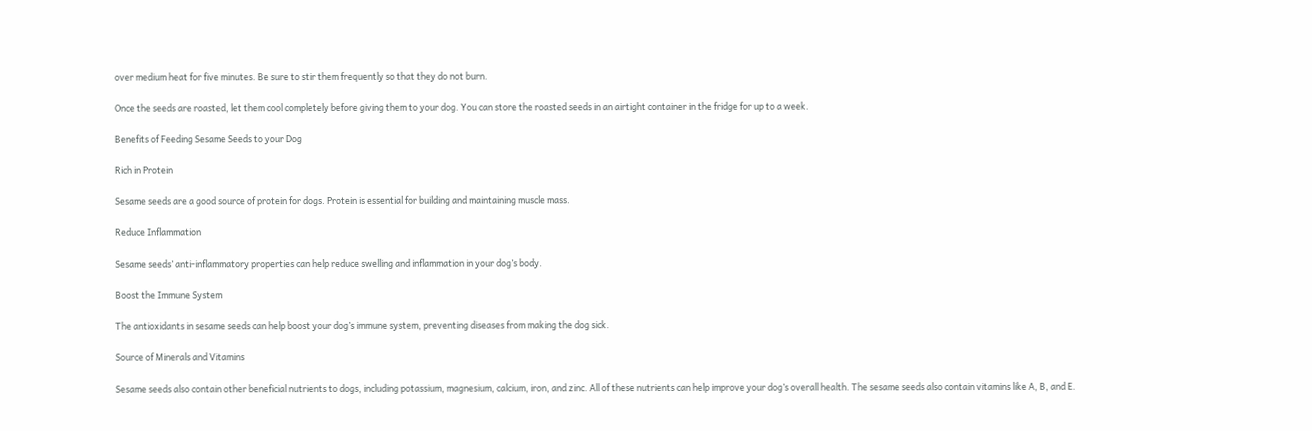over medium heat for five minutes. Be sure to stir them frequently so that they do not burn.

Once the seeds are roasted, let them cool completely before giving them to your dog. You can store the roasted seeds in an airtight container in the fridge for up to a week.

Benefits of Feeding Sesame Seeds to your Dog

Rich in Protein

Sesame seeds are a good source of protein for dogs. Protein is essential for building and maintaining muscle mass.

Reduce Inflammation

Sesame seeds’ anti-inflammatory properties can help reduce swelling and inflammation in your dog’s body.

Boost the Immune System

The antioxidants in sesame seeds can help boost your dog’s immune system, preventing diseases from making the dog sick.

Source of Minerals and Vitamins

Sesame seeds also contain other beneficial nutrients to dogs, including potassium, magnesium, calcium, iron, and zinc. All of these nutrients can help improve your dog’s overall health. The sesame seeds also contain vitamins like A, B, and E.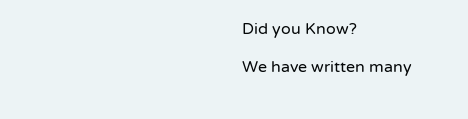Did you Know?

We have written many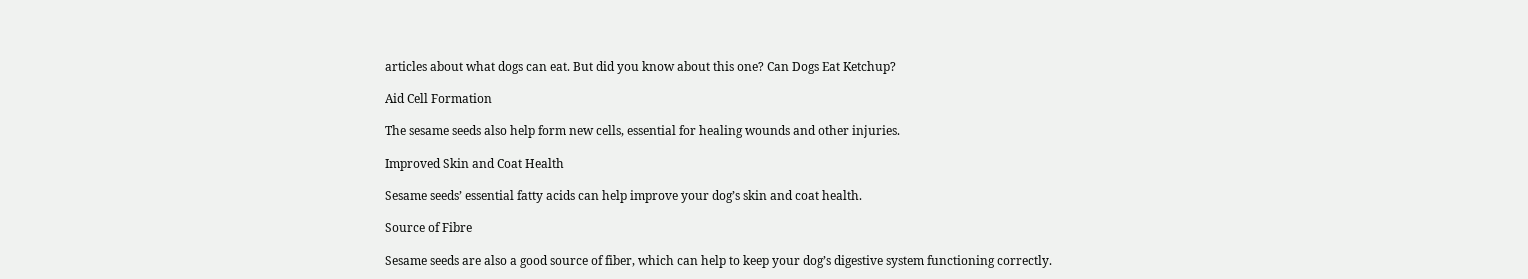articles about what dogs can eat. But did you know about this one? Can Dogs Eat Ketchup?

Aid Cell Formation

The sesame seeds also help form new cells, essential for healing wounds and other injuries.

Improved Skin and Coat Health

Sesame seeds’ essential fatty acids can help improve your dog’s skin and coat health.

Source of Fibre

Sesame seeds are also a good source of fiber, which can help to keep your dog’s digestive system functioning correctly.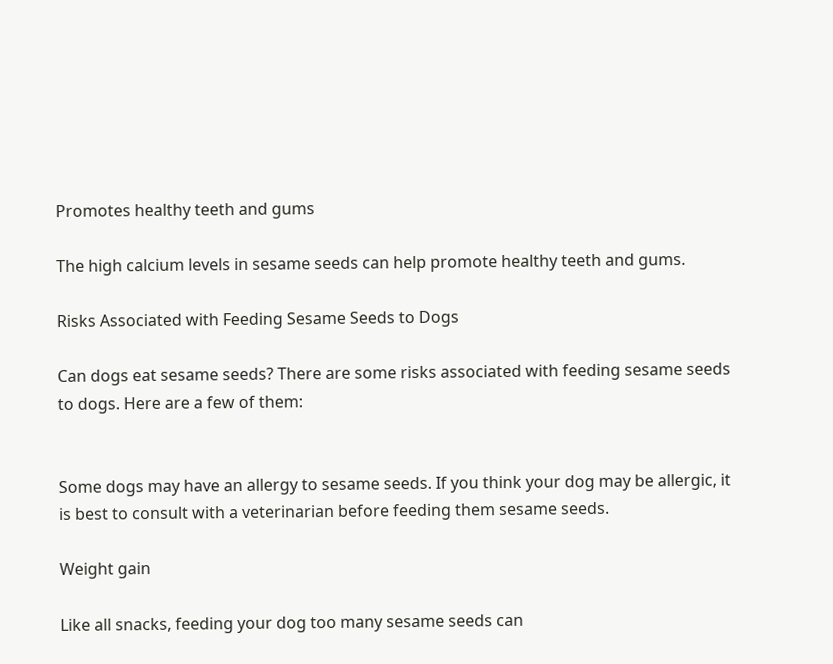Promotes healthy teeth and gums

The high calcium levels in sesame seeds can help promote healthy teeth and gums.

Risks Associated with Feeding Sesame Seeds to Dogs

Can dogs eat sesame seeds? There are some risks associated with feeding sesame seeds to dogs. Here are a few of them:


Some dogs may have an allergy to sesame seeds. If you think your dog may be allergic, it is best to consult with a veterinarian before feeding them sesame seeds.

Weight gain

Like all snacks, feeding your dog too many sesame seeds can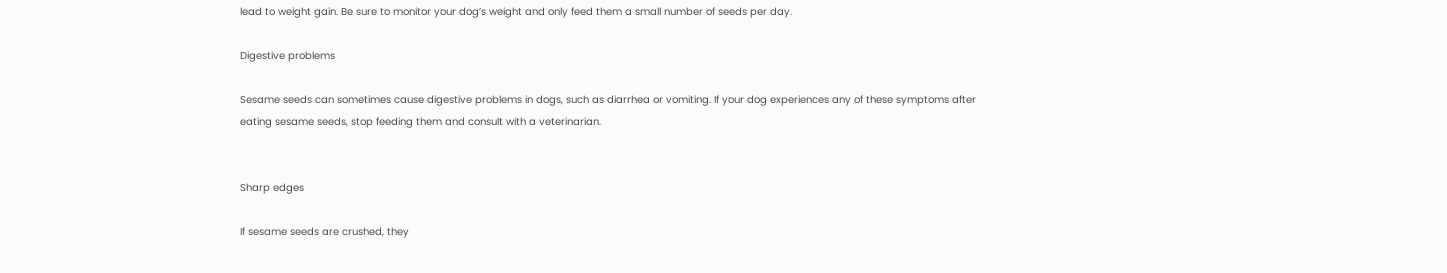lead to weight gain. Be sure to monitor your dog’s weight and only feed them a small number of seeds per day.

Digestive problems

Sesame seeds can sometimes cause digestive problems in dogs, such as diarrhea or vomiting. If your dog experiences any of these symptoms after eating sesame seeds, stop feeding them and consult with a veterinarian.


Sharp edges

If sesame seeds are crushed, they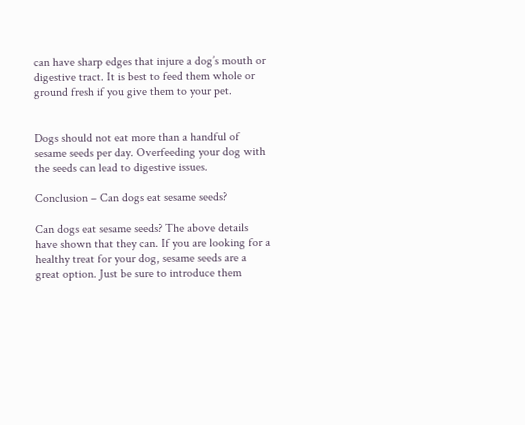can have sharp edges that injure a dog’s mouth or digestive tract. It is best to feed them whole or ground fresh if you give them to your pet.


Dogs should not eat more than a handful of sesame seeds per day. Overfeeding your dog with the seeds can lead to digestive issues.

Conclusion – Can dogs eat sesame seeds?

Can dogs eat sesame seeds? The above details have shown that they can. If you are looking for a healthy treat for your dog, sesame seeds are a great option. Just be sure to introduce them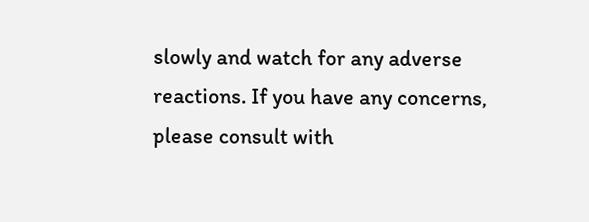slowly and watch for any adverse reactions. If you have any concerns, please consult with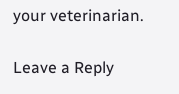your veterinarian.

Leave a Reply